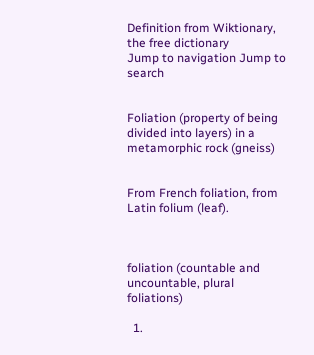Definition from Wiktionary, the free dictionary
Jump to navigation Jump to search


Foliation (property of being divided into layers) in a metamorphic rock (gneiss)


From French foliation, from Latin folium (leaf).



foliation (countable and uncountable, plural foliations)

  1.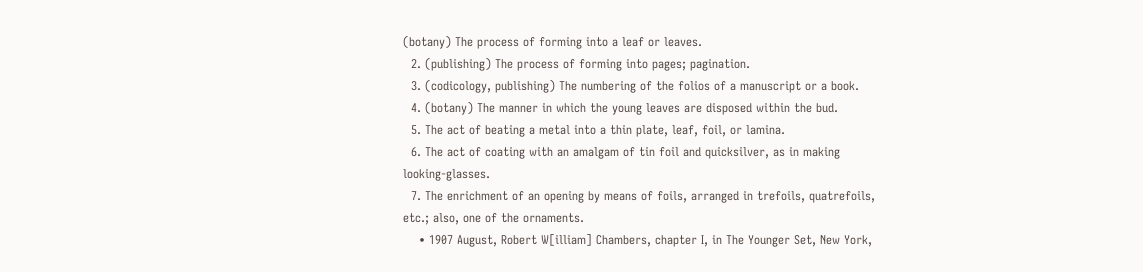(botany) The process of forming into a leaf or leaves.
  2. (publishing) The process of forming into pages; pagination.
  3. (codicology, publishing) The numbering of the folios of a manuscript or a book.
  4. (botany) The manner in which the young leaves are disposed within the bud.
  5. The act of beating a metal into a thin plate, leaf, foil, or lamina.
  6. The act of coating with an amalgam of tin foil and quicksilver, as in making looking-glasses.
  7. The enrichment of an opening by means of foils, arranged in trefoils, quatrefoils, etc.; also, one of the ornaments.
    • 1907 August, Robert W[illiam] Chambers, chapter I, in The Younger Set, New York,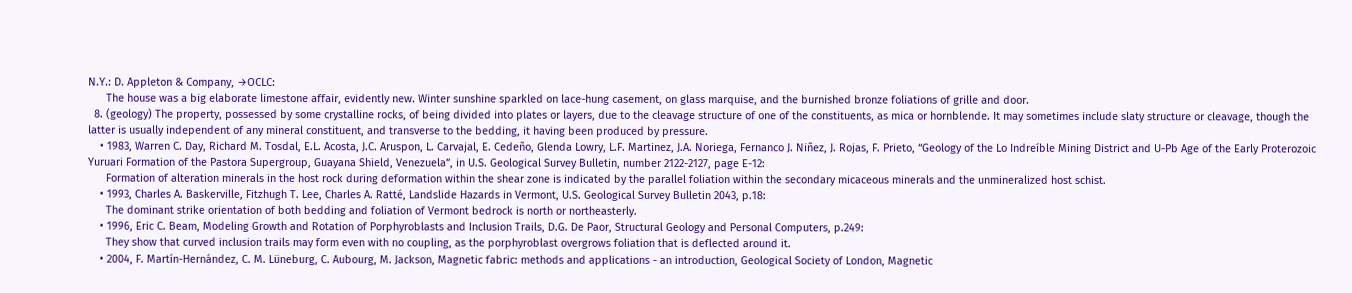N.Y.: D. Appleton & Company, →OCLC:
      The house was a big elaborate limestone affair, evidently new. Winter sunshine sparkled on lace-hung casement, on glass marquise, and the burnished bronze foliations of grille and door.
  8. (geology) The property, possessed by some crystalline rocks, of being divided into plates or layers, due to the cleavage structure of one of the constituents, as mica or hornblende. It may sometimes include slaty structure or cleavage, though the latter is usually independent of any mineral constituent, and transverse to the bedding, it having been produced by pressure.
    • 1983, Warren C. Day, Richard M. Tosdal, E.L. Acosta, J.C. Aruspon, L. Carvajal, E. Cedeño, Glenda Lowry, L.F. Martinez, J.A. Noriega, Fernanco J. Niñez, J. Rojas, F. Prieto, “Geology of the Lo Indreíble Mining District and U-Pb Age of the Early Proterozoic Yuruari Formation of the Pastora Supergroup, Guayana Shield, Venezuela”, in U.S. Geological Survey Bulletin, number 2122-2127, page E-12:
      Formation of alteration minerals in the host rock during deformation within the shear zone is indicated by the parallel foliation within the secondary micaceous minerals and the unmineralized host schist.
    • 1993, Charles A. Baskerville, Fitzhugh T. Lee, Charles A. Ratté, Landslide Hazards in Vermont, U.S. Geological Survey Bulletin 2043, p.18:
      The dominant strike orientation of both bedding and foliation of Vermont bedrock is north or northeasterly.
    • 1996, Eric C. Beam, Modeling Growth and Rotation of Porphyroblasts and Inclusion Trails, D.G. De Paor, Structural Geology and Personal Computers, p.249:
      They show that curved inclusion trails may form even with no coupling, as the porphyroblast overgrows foliation that is deflected around it.
    • 2004, F. Martín-Hernández, C. M. Lüneburg, C. Aubourg, M. Jackson, Magnetic fabric: methods and applications - an introduction, Geological Society of London, Magnetic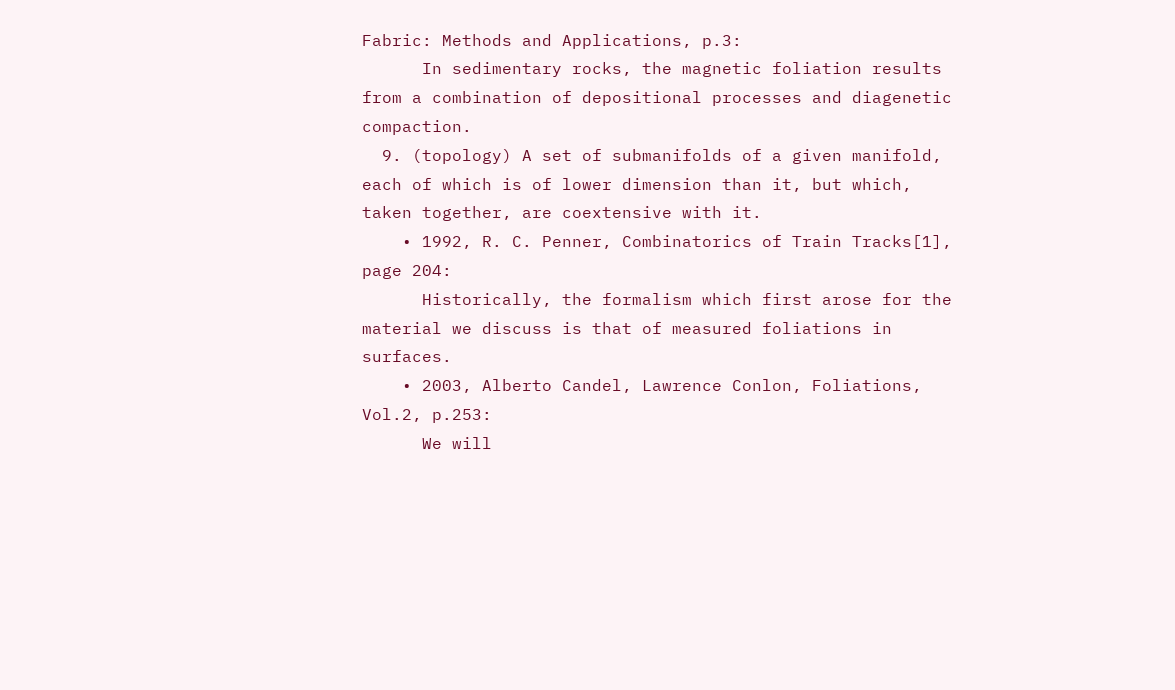Fabric: Methods and Applications, p.3:
      In sedimentary rocks, the magnetic foliation results from a combination of depositional processes and diagenetic compaction.
  9. (topology) A set of submanifolds of a given manifold, each of which is of lower dimension than it, but which, taken together, are coextensive with it.
    • 1992, R. C. Penner, Combinatorics of Train Tracks[1], page 204:
      Historically, the formalism which first arose for the material we discuss is that of measured foliations in surfaces.
    • 2003, Alberto Candel, Lawrence Conlon, Foliations, Vol.2, p.253:
      We will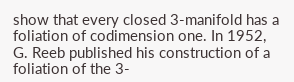show that every closed 3-manifold has a foliation of codimension one. In 1952, G. Reeb published his construction of a foliation of the 3-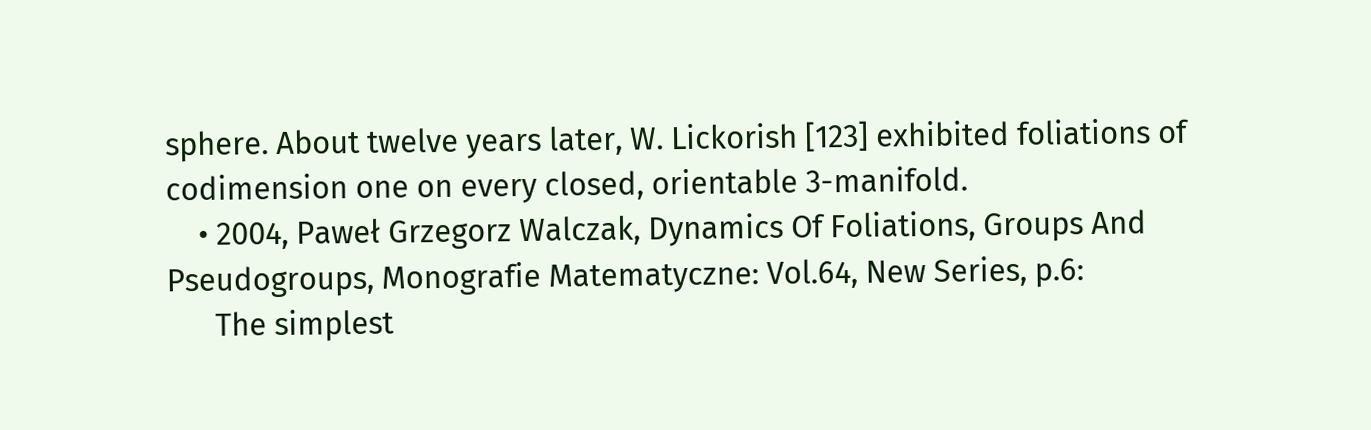sphere. About twelve years later, W. Lickorish [123] exhibited foliations of codimension one on every closed, orientable 3-manifold.
    • 2004, Paweł Grzegorz Walczak, Dynamics Of Foliations, Groups And Pseudogroups, Monografie Matematyczne: Vol.64, New Series, p.6:
      The simplest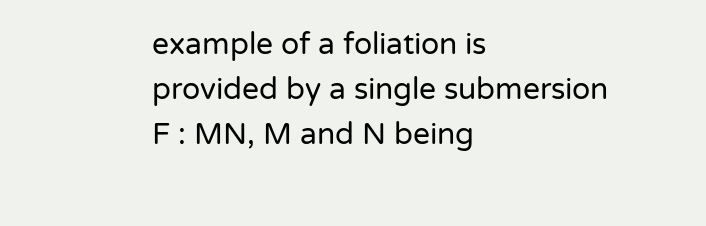example of a foliation is provided by a single submersion F : MN, M and N being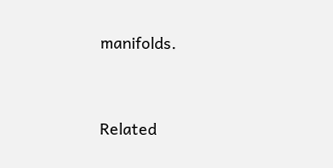manifolds.


Related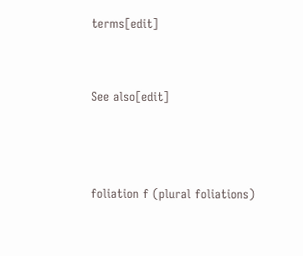terms[edit]


See also[edit]



foliation f (plural foliations)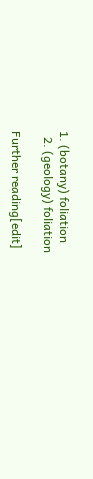1. (botany) foliation
  2. (geology) foliation

Further reading[edit]